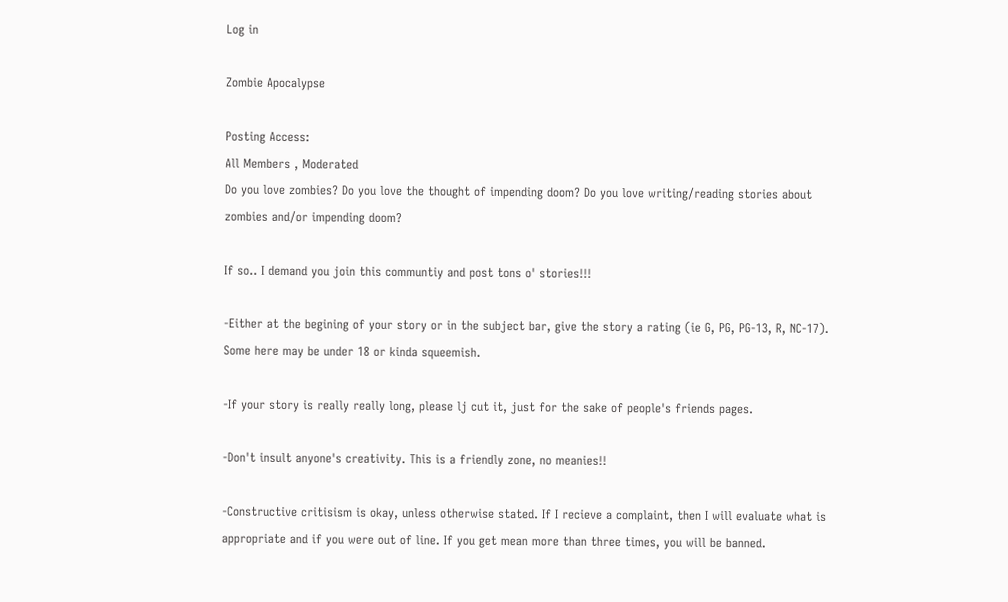Log in

Zombie Apocalypse

Posting Access:
All Members , Moderated
Do you love zombies? Do you love the thought of impending doom? Do you love writing/reading stories about zombies and/or impending doom?

If so.. I demand you join this communtiy and post tons o' stories!!!

-Either at the begining of your story or in the subject bar, give the story a rating (ie G, PG, PG-13, R, NC-17). Some here may be under 18 or kinda squeemish.

-If your story is really really long, please lj cut it, just for the sake of people's friends pages.

-Don't insult anyone's creativity. This is a friendly zone, no meanies!!

-Constructive critisism is okay, unless otherwise stated. If I recieve a complaint, then I will evaluate what is appropriate and if you were out of line. If you get mean more than three times, you will be banned.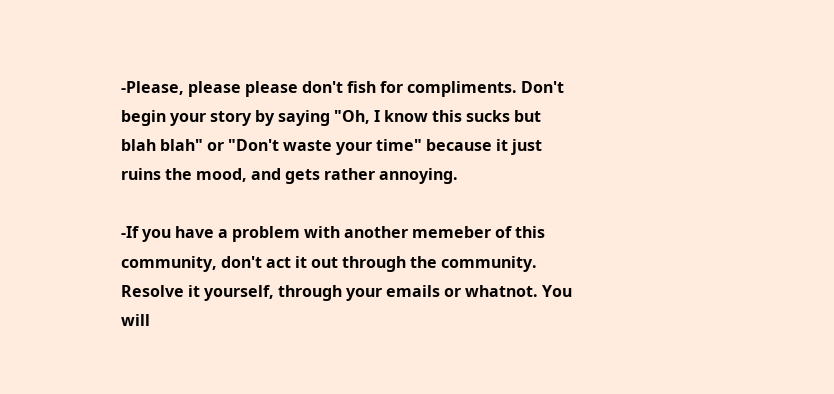-Please, please please don't fish for compliments. Don't begin your story by saying "Oh, I know this sucks but blah blah" or "Don't waste your time" because it just ruins the mood, and gets rather annoying.

-If you have a problem with another memeber of this community, don't act it out through the community. Resolve it yourself, through your emails or whatnot. You will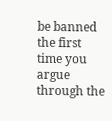be banned the first time you argue through the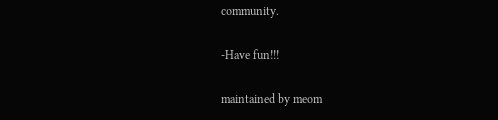community.

-Have fun!!!

maintained by meom